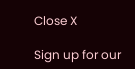Close X

Sign up for our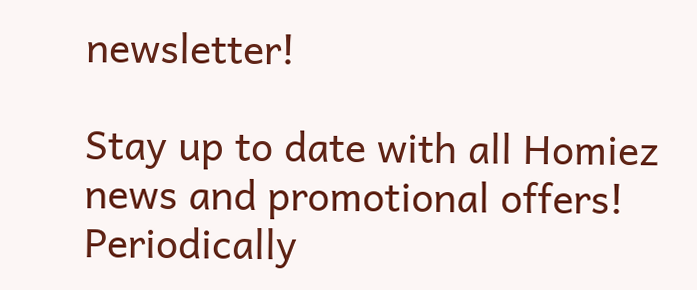newsletter!

Stay up to date with all Homiez news and promotional offers! Periodically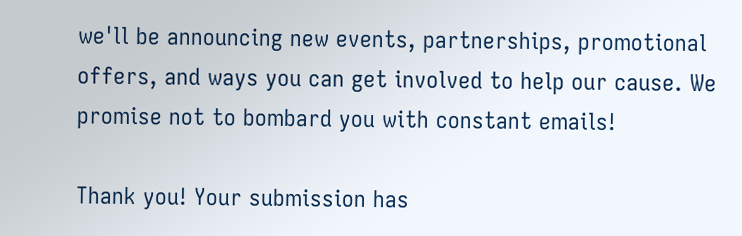we'll be announcing new events, partnerships, promotional offers, and ways you can get involved to help our cause. We promise not to bombard you with constant emails!

Thank you! Your submission has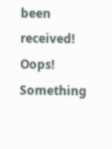been received!
Oops! Something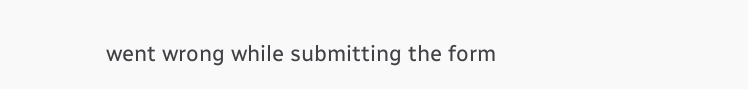went wrong while submitting the form